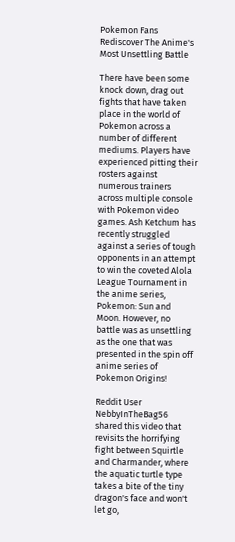Pokemon Fans Rediscover The Anime's Most Unsettling Battle

There have been some knock down, drag out fights that have taken place in the world of Pokemon across a number of different mediums. Players have experienced pitting their rosters against numerous trainers across multiple console with Pokemon video games. Ash Ketchum has recently struggled against a series of tough opponents in an attempt to win the coveted Alola League Tournament in the anime series, Pokemon: Sun and Moon. However, no battle was as unsettling as the one that was presented in the spin off anime series of Pokemon Origins!

Reddit User NebbyInTheBag56 shared this video that revisits the horrifying fight between Squirtle and Charmander, where the aquatic turtle type takes a bite of the tiny dragon's face and won't let go,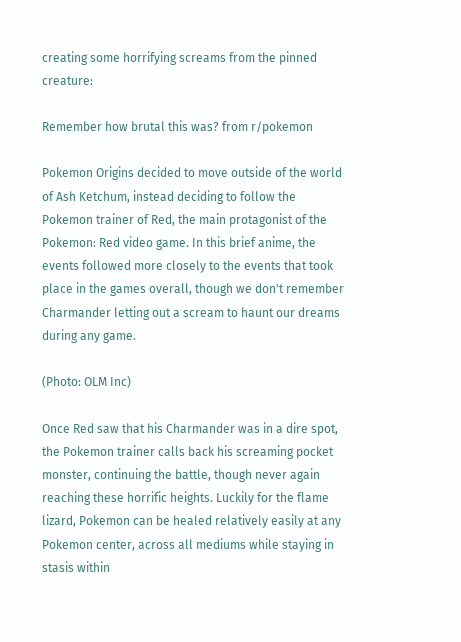creating some horrifying screams from the pinned creature:

Remember how brutal this was? from r/pokemon

Pokemon Origins decided to move outside of the world of Ash Ketchum, instead deciding to follow the Pokemon trainer of Red, the main protagonist of the Pokemon: Red video game. In this brief anime, the events followed more closely to the events that took place in the games overall, though we don't remember Charmander letting out a scream to haunt our dreams during any game.

(Photo: OLM Inc)

Once Red saw that his Charmander was in a dire spot, the Pokemon trainer calls back his screaming pocket monster, continuing the battle, though never again reaching these horrific heights. Luckily for the flame lizard, Pokemon can be healed relatively easily at any Pokemon center, across all mediums while staying in stasis within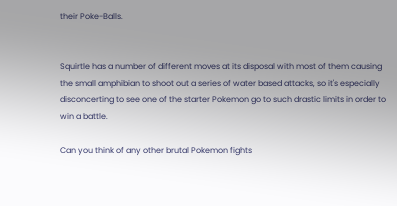their Poke-Balls.


Squirtle has a number of different moves at its disposal with most of them causing the small amphibian to shoot out a series of water based attacks, so it's especially disconcerting to see one of the starter Pokemon go to such drastic limits in order to win a battle.

Can you think of any other brutal Pokemon fights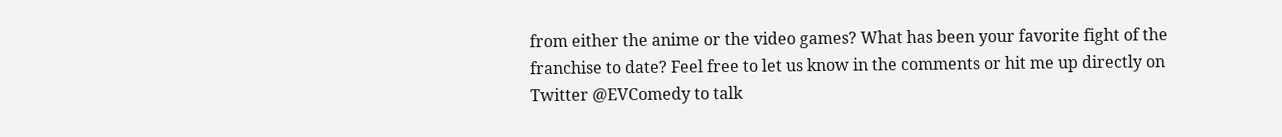from either the anime or the video games? What has been your favorite fight of the franchise to date? Feel free to let us know in the comments or hit me up directly on Twitter @EVComedy to talk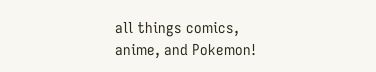all things comics, anime, and Pokemon!